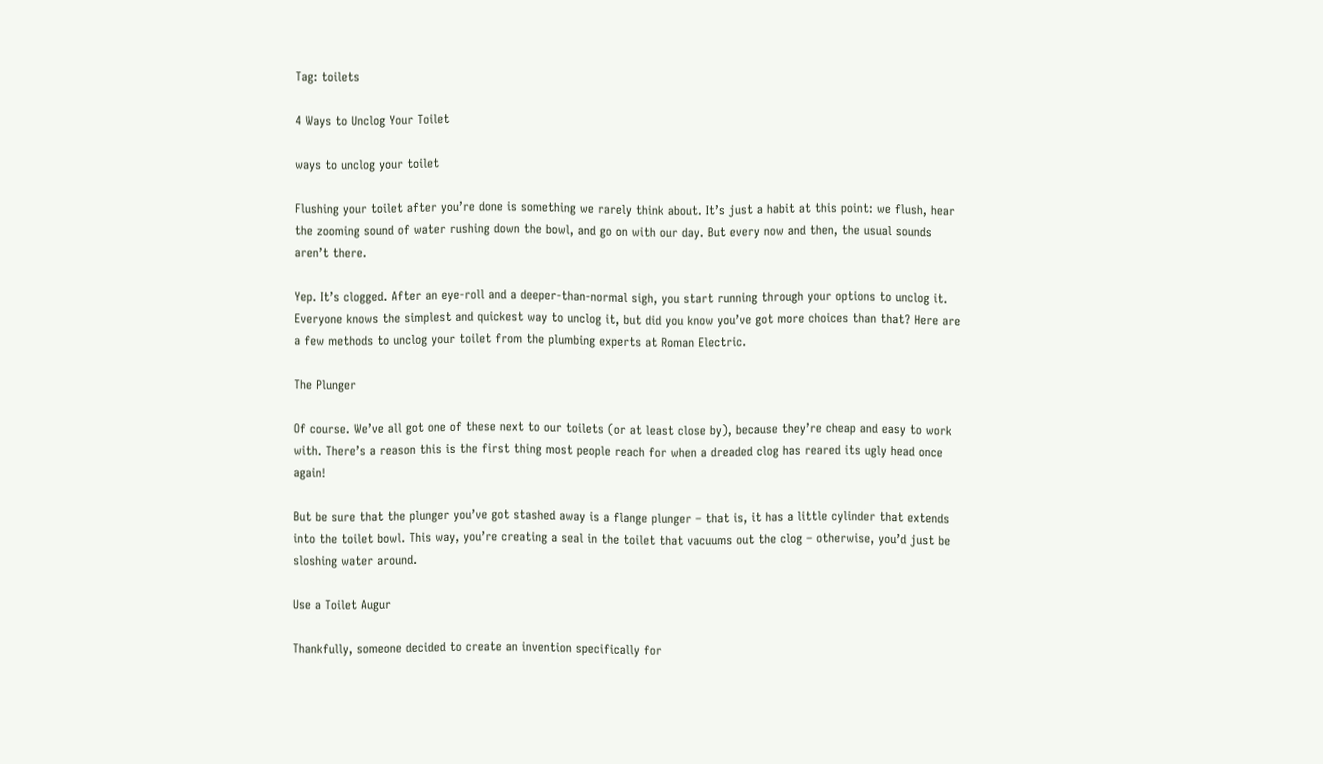Tag: toilets

4 Ways to Unclog Your Toilet

ways to unclog your toilet

Flushing your toilet after you’re done is something we rarely think about. It’s just a habit at this point: we flush, hear the zooming sound of water rushing down the bowl, and go on with our day. But every now and then, the usual sounds aren’t there.

Yep. It’s clogged. After an eye-roll and a deeper-than-normal sigh, you start running through your options to unclog it. Everyone knows the simplest and quickest way to unclog it, but did you know you’ve got more choices than that? Here are a few methods to unclog your toilet from the plumbing experts at Roman Electric.

The Plunger

Of course. We’ve all got one of these next to our toilets (or at least close by), because they’re cheap and easy to work with. There’s a reason this is the first thing most people reach for when a dreaded clog has reared its ugly head once again!

But be sure that the plunger you’ve got stashed away is a flange plunger – that is, it has a little cylinder that extends into the toilet bowl. This way, you’re creating a seal in the toilet that vacuums out the clog – otherwise, you’d just be sloshing water around.

Use a Toilet Augur

Thankfully, someone decided to create an invention specifically for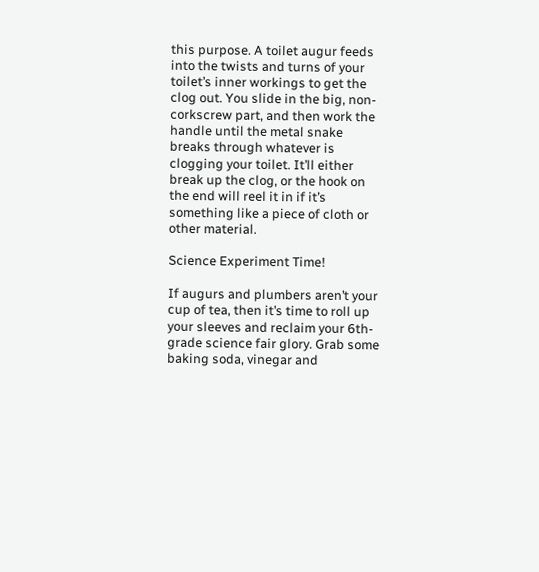this purpose. A toilet augur feeds into the twists and turns of your toilet’s inner workings to get the clog out. You slide in the big, non-corkscrew part, and then work the handle until the metal snake breaks through whatever is clogging your toilet. It’ll either break up the clog, or the hook on the end will reel it in if it’s something like a piece of cloth or other material.

Science Experiment Time!

If augurs and plumbers aren’t your cup of tea, then it’s time to roll up your sleeves and reclaim your 6th-grade science fair glory. Grab some baking soda, vinegar and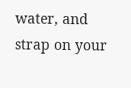water, and strap on your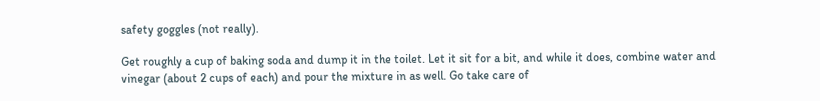safety goggles (not really).

Get roughly a cup of baking soda and dump it in the toilet. Let it sit for a bit, and while it does, combine water and vinegar (about 2 cups of each) and pour the mixture in as well. Go take care of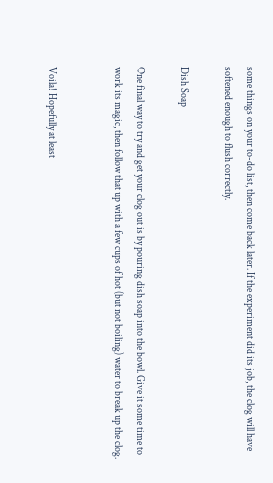some things on your to-do list, then come back later. If the experiment did its job, the clog will have softened enough to flush correctly.

Dish Soap

One final way to try and get your clog out is by pouring dish soap into the bowl. Give it some time to work its magic, then follow that up with a few cups of hot (but not boiling) water to break up the clog.


Voila! Hopefully at least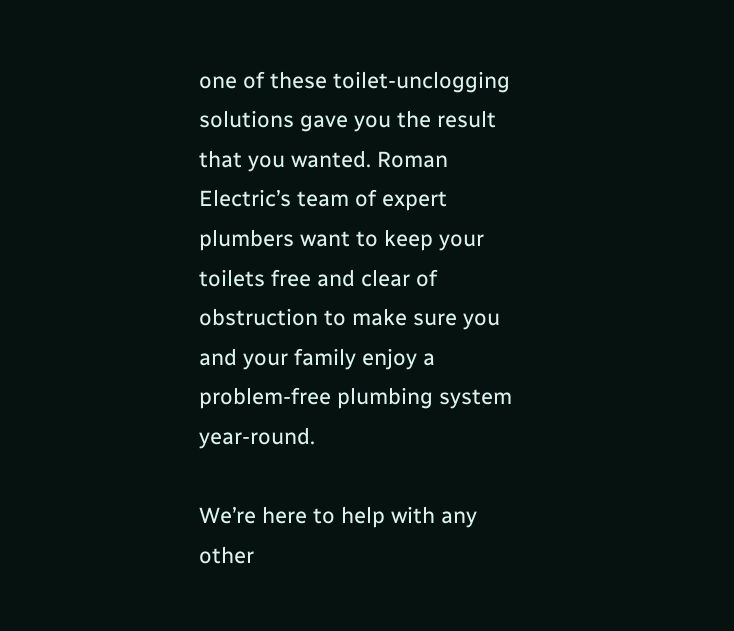one of these toilet-unclogging solutions gave you the result that you wanted. Roman Electric’s team of expert plumbers want to keep your toilets free and clear of obstruction to make sure you and your family enjoy a problem-free plumbing system year-round.

We’re here to help with any other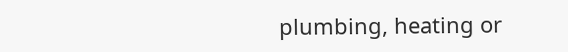plumbing, heating or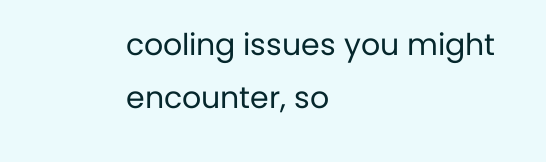cooling issues you might encounter, so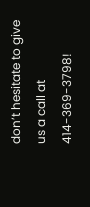don’t hesitate to give us a call at 414-369-3798!